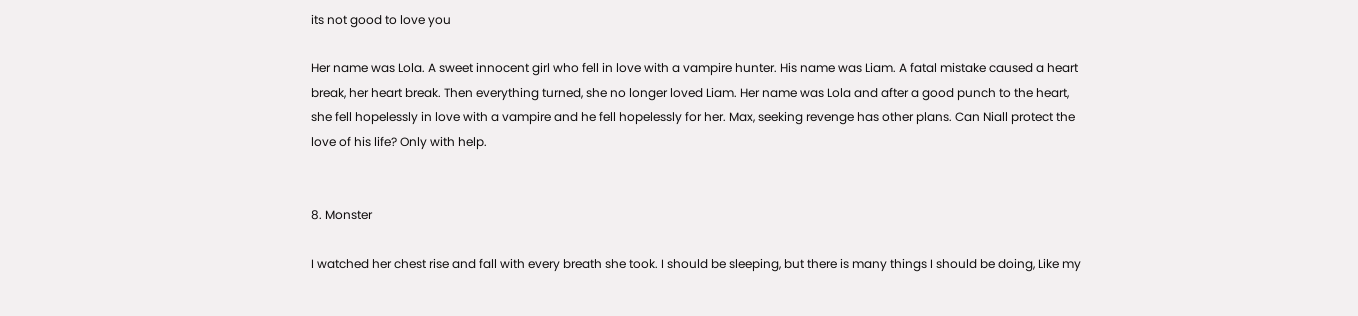its not good to love you

Her name was Lola. A sweet innocent girl who fell in love with a vampire hunter. His name was Liam. A fatal mistake caused a heart break, her heart break. Then everything turned, she no longer loved Liam. Her name was Lola and after a good punch to the heart, she fell hopelessly in love with a vampire and he fell hopelessly for her. Max, seeking revenge has other plans. Can Niall protect the love of his life? Only with help.


8. Monster

I watched her chest rise and fall with every breath she took. I should be sleeping, but there is many things I should be doing, Like my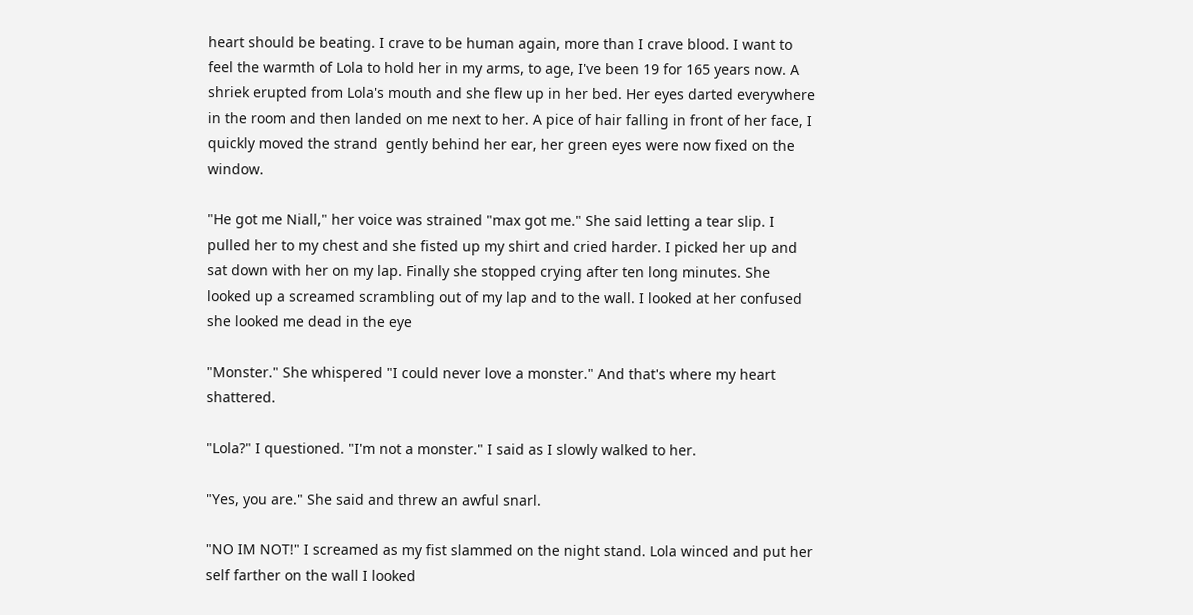heart should be beating. I crave to be human again, more than I crave blood. I want to feel the warmth of Lola to hold her in my arms, to age, I've been 19 for 165 years now. A shriek erupted from Lola's mouth and she flew up in her bed. Her eyes darted everywhere in the room and then landed on me next to her. A pice of hair falling in front of her face, I quickly moved the strand  gently behind her ear, her green eyes were now fixed on the window.

"He got me Niall," her voice was strained "max got me." She said letting a tear slip. I pulled her to my chest and she fisted up my shirt and cried harder. I picked her up and sat down with her on my lap. Finally she stopped crying after ten long minutes. She looked up a screamed scrambling out of my lap and to the wall. I looked at her confused she looked me dead in the eye

"Monster." She whispered "I could never love a monster." And that's where my heart shattered.

"Lola?" I questioned. "I'm not a monster." I said as I slowly walked to her.

"Yes, you are." She said and threw an awful snarl.

"NO IM NOT!" I screamed as my fist slammed on the night stand. Lola winced and put her self farther on the wall I looked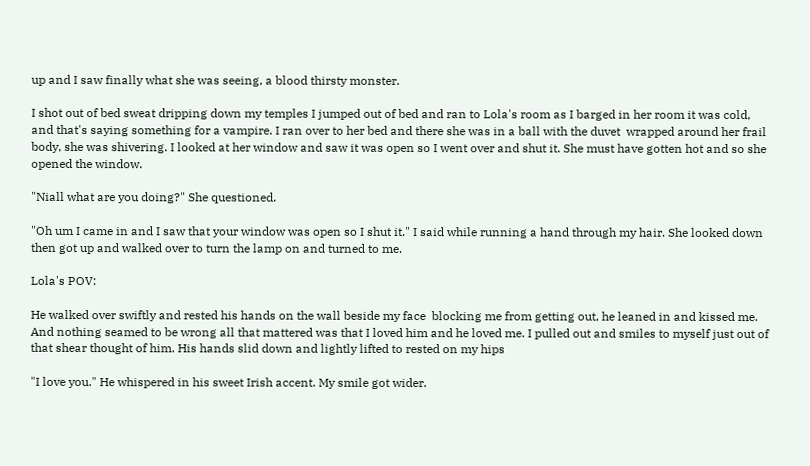up and I saw finally what she was seeing, a blood thirsty monster.

I shot out of bed sweat dripping down my temples I jumped out of bed and ran to Lola's room as I barged in her room it was cold, and that's saying something for a vampire. I ran over to her bed and there she was in a ball with the duvet  wrapped around her frail body, she was shivering. I looked at her window and saw it was open so I went over and shut it. She must have gotten hot and so she opened the window.

"Niall what are you doing?" She questioned.

"Oh um I came in and I saw that your window was open so I shut it." I said while running a hand through my hair. She looked down then got up and walked over to turn the lamp on and turned to me.

Lola's POV:

He walked over swiftly and rested his hands on the wall beside my face  blocking me from getting out, he leaned in and kissed me. And nothing seamed to be wrong all that mattered was that I loved him and he loved me. I pulled out and smiles to myself just out of that shear thought of him. His hands slid down and lightly lifted to rested on my hips

"I love you." He whispered in his sweet Irish accent. My smile got wider.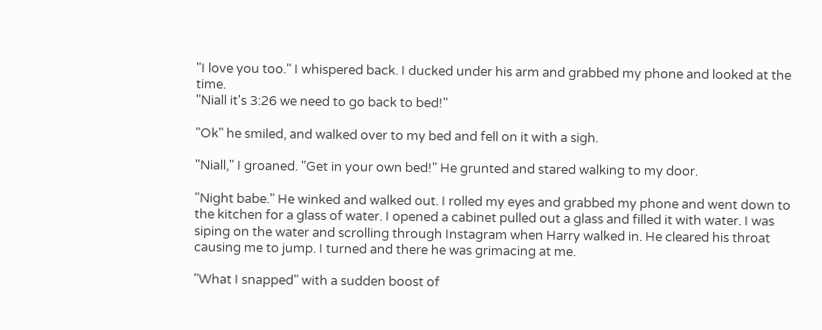"I love you too." I whispered back. I ducked under his arm and grabbed my phone and looked at the time.
"Niall it's 3:26 we need to go back to bed!"

"Ok" he smiled, and walked over to my bed and fell on it with a sigh.

"Niall," I groaned. "Get in your own bed!" He grunted and stared walking to my door.

"Night babe." He winked and walked out. I rolled my eyes and grabbed my phone and went down to the kitchen for a glass of water. I opened a cabinet pulled out a glass and filled it with water. I was siping on the water and scrolling through Instagram when Harry walked in. He cleared his throat causing me to jump. I turned and there he was grimacing at me.

"What I snapped" with a sudden boost of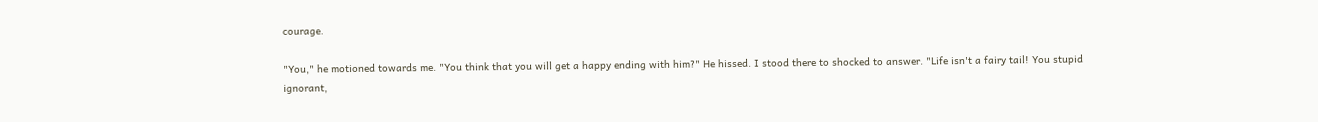courage.

"You," he motioned towards me. "You think that you will get a happy ending with him?" He hissed. I stood there to shocked to answer. "Life isn't a fairy tail! You stupid ignorant,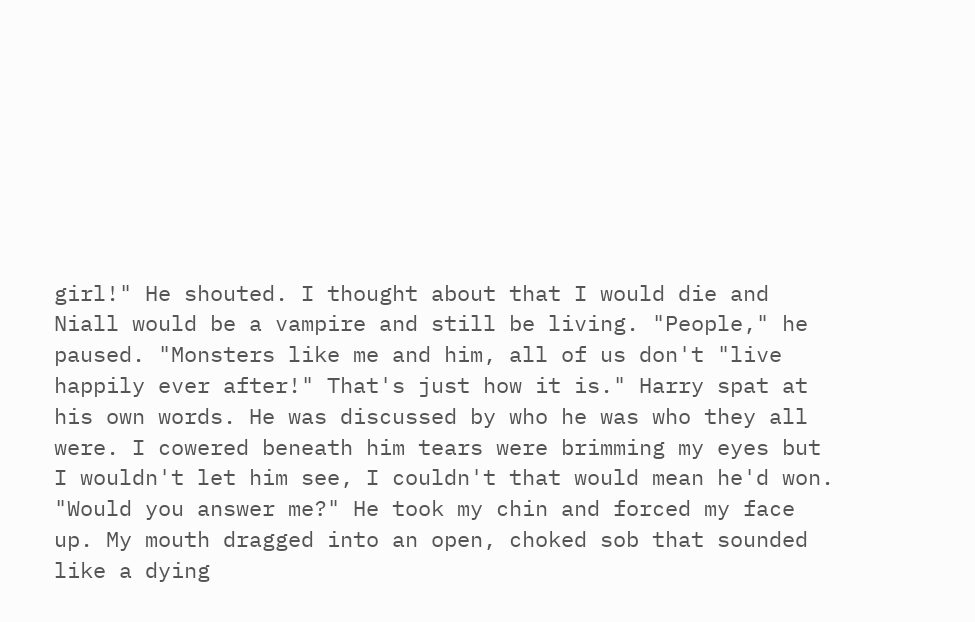girl!" He shouted. I thought about that I would die and Niall would be a vampire and still be living. "People," he paused. "Monsters like me and him, all of us don't "live happily ever after!" That's just how it is." Harry spat at his own words. He was discussed by who he was who they all were. I cowered beneath him tears were brimming my eyes but I wouldn't let him see, I couldn't that would mean he'd won. "Would you answer me?" He took my chin and forced my face up. My mouth dragged into an open, choked sob that sounded like a dying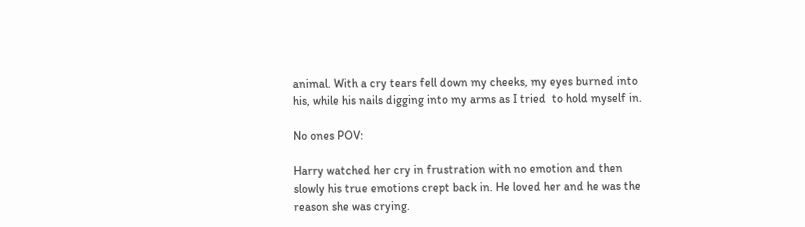animal. With a cry tears fell down my cheeks, my eyes burned into his, while his nails digging into my arms as I tried  to hold myself in.

No ones POV:

Harry watched her cry in frustration with no emotion and then slowly his true emotions crept back in. He loved her and he was the reason she was crying.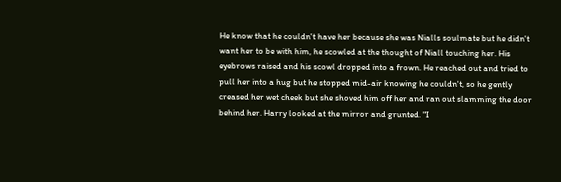He know that he couldn't have her because she was Nialls soulmate but he didn't want her to be with him, he scowled at the thought of Niall touching her. His eyebrows raised and his scowl dropped into a frown. He reached out and tried to pull her into a hug but he stopped mid-air knowing he couldn't, so he gently creased her wet cheek but she shoved him off her and ran out slamming the door behind her. Harry looked at the mirror and grunted. "I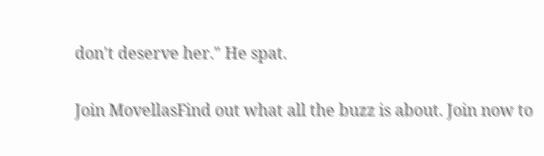don't deserve her." He spat.


Join MovellasFind out what all the buzz is about. Join now to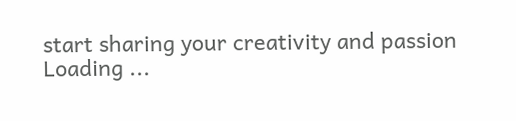start sharing your creativity and passion
Loading ...